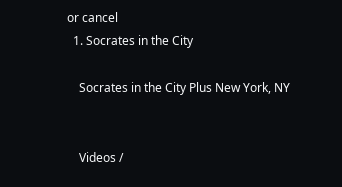or cancel
  1. Socrates in the City

    Socrates in the City Plus New York, NY


    Videos /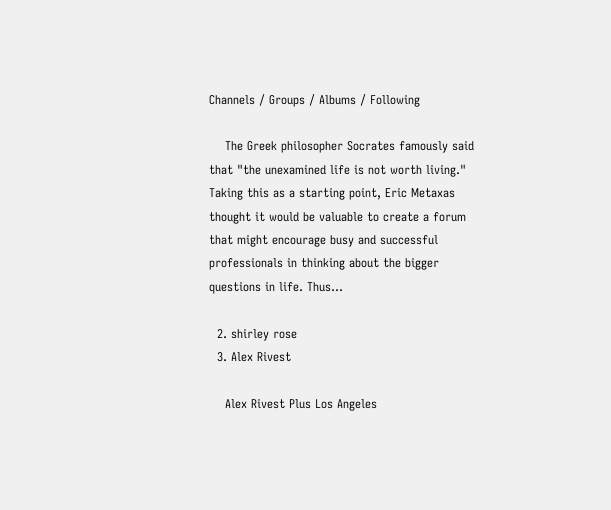Channels / Groups / Albums / Following

    The Greek philosopher Socrates famously said that "the unexamined life is not worth living." Taking this as a starting point, Eric Metaxas thought it would be valuable to create a forum that might encourage busy and successful professionals in thinking about the bigger questions in life. Thus…

  2. shirley rose
  3. Alex Rivest

    Alex Rivest Plus Los Angeles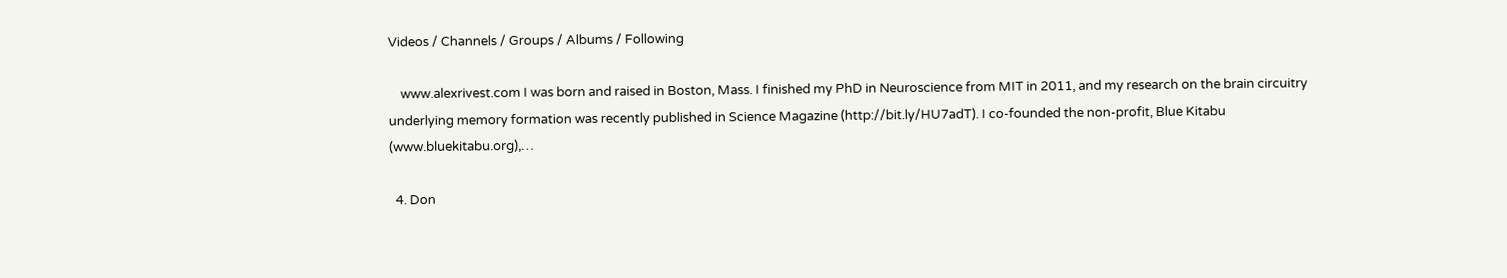Videos / Channels / Groups / Albums / Following

    www.alexrivest.com I was born and raised in Boston, Mass. I finished my PhD in Neuroscience from MIT in 2011, and my research on the brain circuitry underlying memory formation was recently published in Science Magazine (http://bit.ly/HU7adT). I co-founded the non-profit, Blue Kitabu (www.bluekitabu.org),…

  4. Don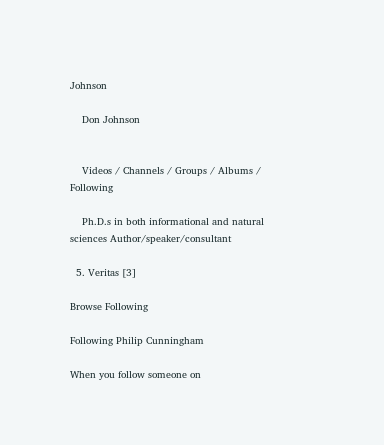Johnson

    Don Johnson


    Videos / Channels / Groups / Albums / Following

    Ph.D.s in both informational and natural sciences Author/speaker/consultant

  5. Veritas [3]

Browse Following

Following Philip Cunningham

When you follow someone on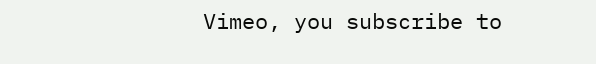Vimeo, you subscribe to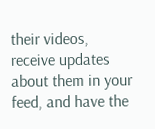their videos, receive updates about them in your feed, and have the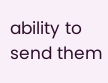ability to send them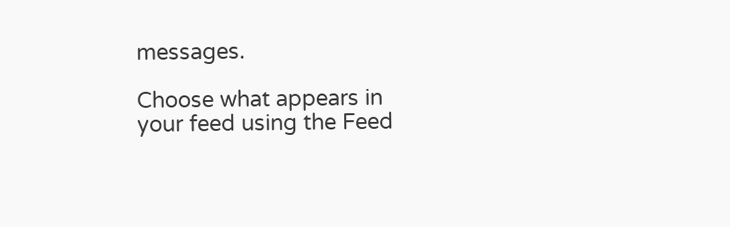messages.

Choose what appears in your feed using the Feed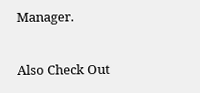Manager.

Also Check Out